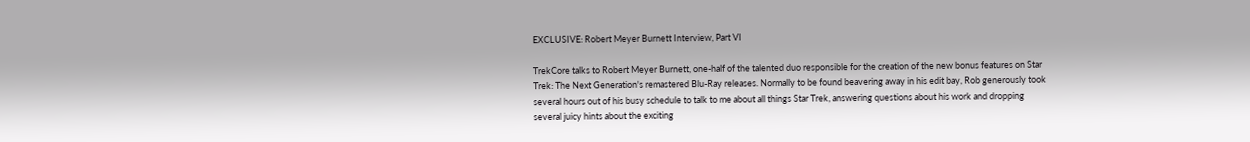EXCLUSIVE: Robert Meyer Burnett Interview, Part VI

TrekCore talks to Robert Meyer Burnett, one-half of the talented duo responsible for the creation of the new bonus features on Star Trek: The Next Generation's remastered Blu-Ray releases. Normally to be found beavering away in his edit bay, Rob generously took several hours out of his busy schedule to talk to me about all things Star Trek, answering questions about his work and dropping several juicy hints about the exciting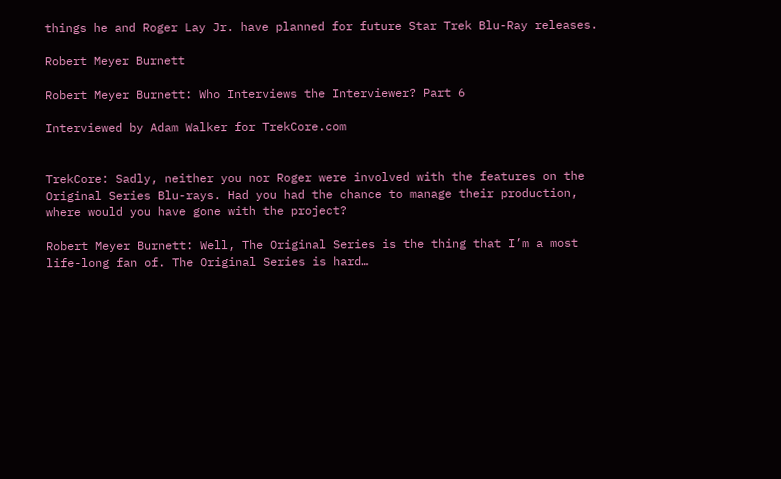things he and Roger Lay Jr. have planned for future Star Trek Blu-Ray releases.

Robert Meyer Burnett

Robert Meyer Burnett: Who Interviews the Interviewer? Part 6

Interviewed by Adam Walker for TrekCore.com


TrekCore: Sadly, neither you nor Roger were involved with the features on the Original Series Blu-rays. Had you had the chance to manage their production, where would you have gone with the project?

Robert Meyer Burnett: Well, The Original Series is the thing that I’m a most life-long fan of. The Original Series is hard…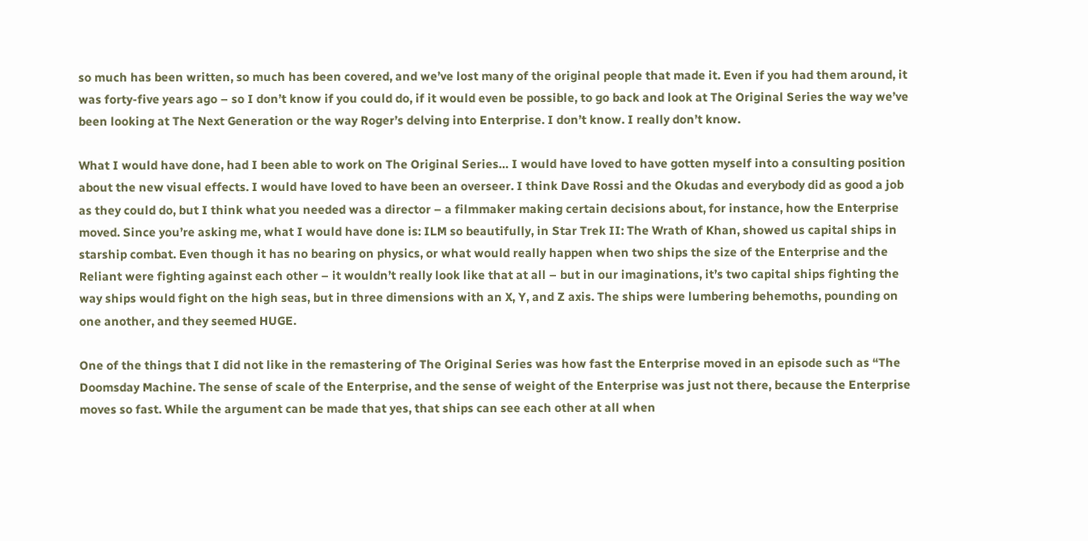so much has been written, so much has been covered, and we’ve lost many of the original people that made it. Even if you had them around, it was forty-five years ago – so I don’t know if you could do, if it would even be possible, to go back and look at The Original Series the way we’ve been looking at The Next Generation or the way Roger’s delving into Enterprise. I don’t know. I really don’t know.

What I would have done, had I been able to work on The Original Series… I would have loved to have gotten myself into a consulting position about the new visual effects. I would have loved to have been an overseer. I think Dave Rossi and the Okudas and everybody did as good a job as they could do, but I think what you needed was a director – a filmmaker making certain decisions about, for instance, how the Enterprise moved. Since you’re asking me, what I would have done is: ILM so beautifully, in Star Trek II: The Wrath of Khan, showed us capital ships in starship combat. Even though it has no bearing on physics, or what would really happen when two ships the size of the Enterprise and the Reliant were fighting against each other – it wouldn’t really look like that at all – but in our imaginations, it’s two capital ships fighting the way ships would fight on the high seas, but in three dimensions with an X, Y, and Z axis. The ships were lumbering behemoths, pounding on one another, and they seemed HUGE.

One of the things that I did not like in the remastering of The Original Series was how fast the Enterprise moved in an episode such as “The Doomsday Machine. The sense of scale of the Enterprise, and the sense of weight of the Enterprise was just not there, because the Enterprise moves so fast. While the argument can be made that yes, that ships can see each other at all when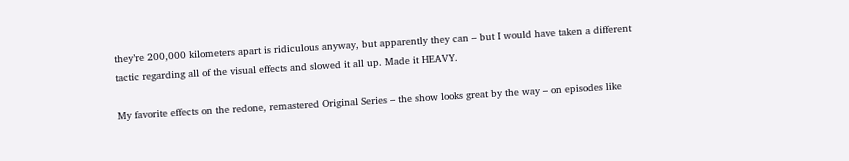they’re 200,000 kilometers apart is ridiculous anyway, but apparently they can – but I would have taken a different tactic regarding all of the visual effects and slowed it all up. Made it HEAVY.

My favorite effects on the redone, remastered Original Series – the show looks great by the way – on episodes like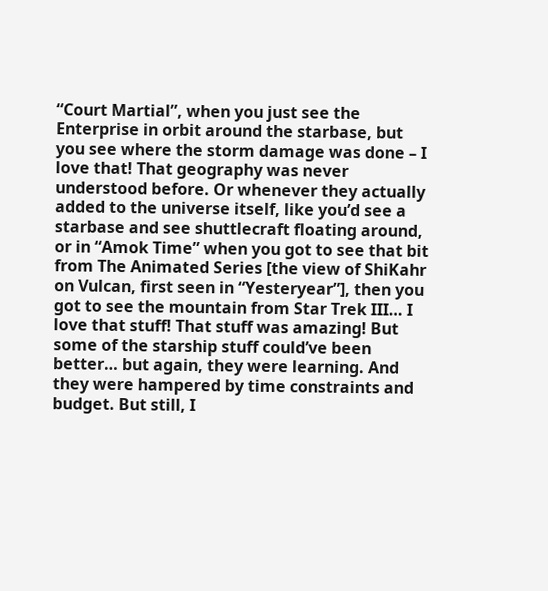“Court Martial”, when you just see the Enterprise in orbit around the starbase, but you see where the storm damage was done – I love that! That geography was never understood before. Or whenever they actually added to the universe itself, like you’d see a starbase and see shuttlecraft floating around, or in “Amok Time” when you got to see that bit from The Animated Series [the view of ShiKahr on Vulcan, first seen in “Yesteryear”], then you got to see the mountain from Star Trek III… I love that stuff! That stuff was amazing! But some of the starship stuff could’ve been better… but again, they were learning. And they were hampered by time constraints and budget. But still, I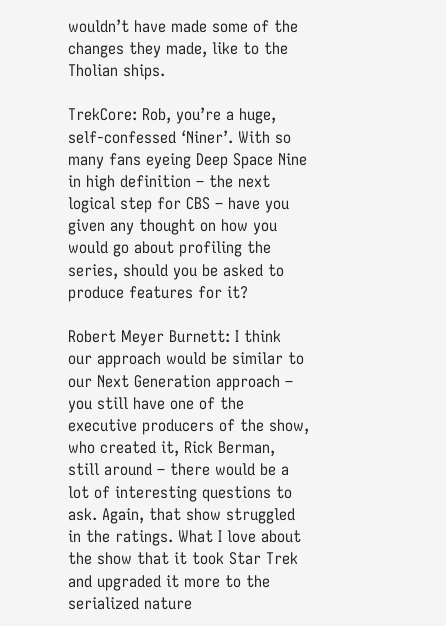wouldn’t have made some of the changes they made, like to the Tholian ships.

TrekCore: Rob, you’re a huge, self-confessed ‘Niner’. With so many fans eyeing Deep Space Nine in high definition – the next logical step for CBS – have you given any thought on how you would go about profiling the series, should you be asked to produce features for it?

Robert Meyer Burnett: I think our approach would be similar to our Next Generation approach – you still have one of the executive producers of the show, who created it, Rick Berman, still around – there would be a lot of interesting questions to ask. Again, that show struggled in the ratings. What I love about the show that it took Star Trek and upgraded it more to the serialized nature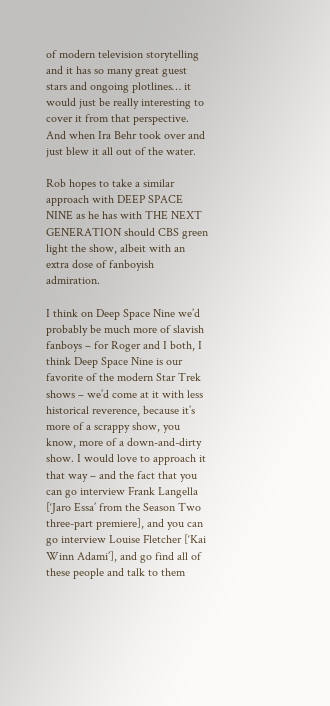of modern television storytelling and it has so many great guest stars and ongoing plotlines… it would just be really interesting to cover it from that perspective. And when Ira Behr took over and just blew it all out of the water.

Rob hopes to take a similar approach with DEEP SPACE NINE as he has with THE NEXT GENERATION should CBS green light the show, albeit with an extra dose of fanboyish admiration.

I think on Deep Space Nine we’d probably be much more of slavish fanboys – for Roger and I both, I think Deep Space Nine is our favorite of the modern Star Trek shows – we’d come at it with less historical reverence, because it’s more of a scrappy show, you know, more of a down-and-dirty show. I would love to approach it that way – and the fact that you can go interview Frank Langella [‘Jaro Essa’ from the Season Two three-part premiere], and you can go interview Louise Fletcher [‘Kai Winn Adami’], and go find all of these people and talk to them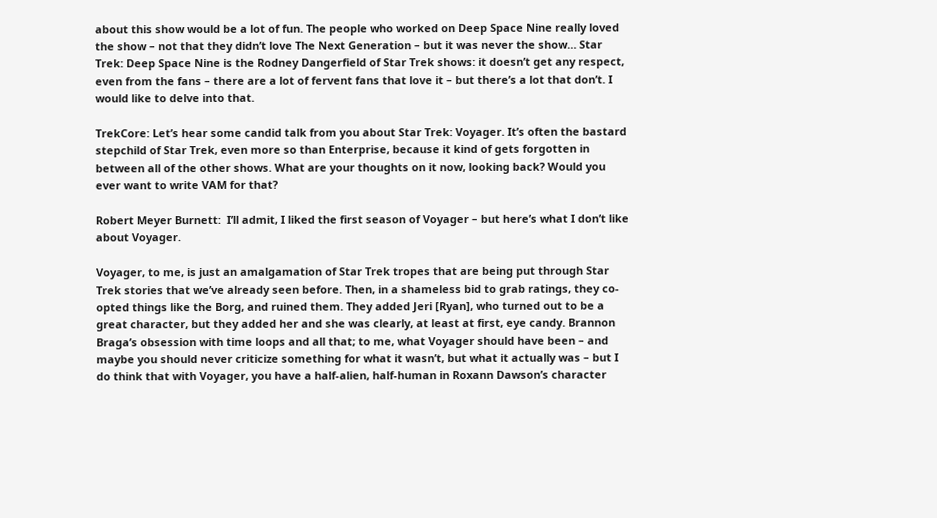about this show would be a lot of fun. The people who worked on Deep Space Nine really loved the show – not that they didn’t love The Next Generation – but it was never the show… Star Trek: Deep Space Nine is the Rodney Dangerfield of Star Trek shows: it doesn’t get any respect, even from the fans – there are a lot of fervent fans that love it – but there’s a lot that don’t. I would like to delve into that.

TrekCore: Let’s hear some candid talk from you about Star Trek: Voyager. It’s often the bastard stepchild of Star Trek, even more so than Enterprise, because it kind of gets forgotten in between all of the other shows. What are your thoughts on it now, looking back? Would you ever want to write VAM for that?

Robert Meyer Burnett:  I’ll admit, I liked the first season of Voyager – but here’s what I don’t like about Voyager.

Voyager, to me, is just an amalgamation of Star Trek tropes that are being put through Star Trek stories that we’ve already seen before. Then, in a shameless bid to grab ratings, they co-opted things like the Borg, and ruined them. They added Jeri [Ryan], who turned out to be a great character, but they added her and she was clearly, at least at first, eye candy. Brannon Braga’s obsession with time loops and all that; to me, what Voyager should have been – and maybe you should never criticize something for what it wasn’t, but what it actually was – but I do think that with Voyager, you have a half-alien, half-human in Roxann Dawson’s character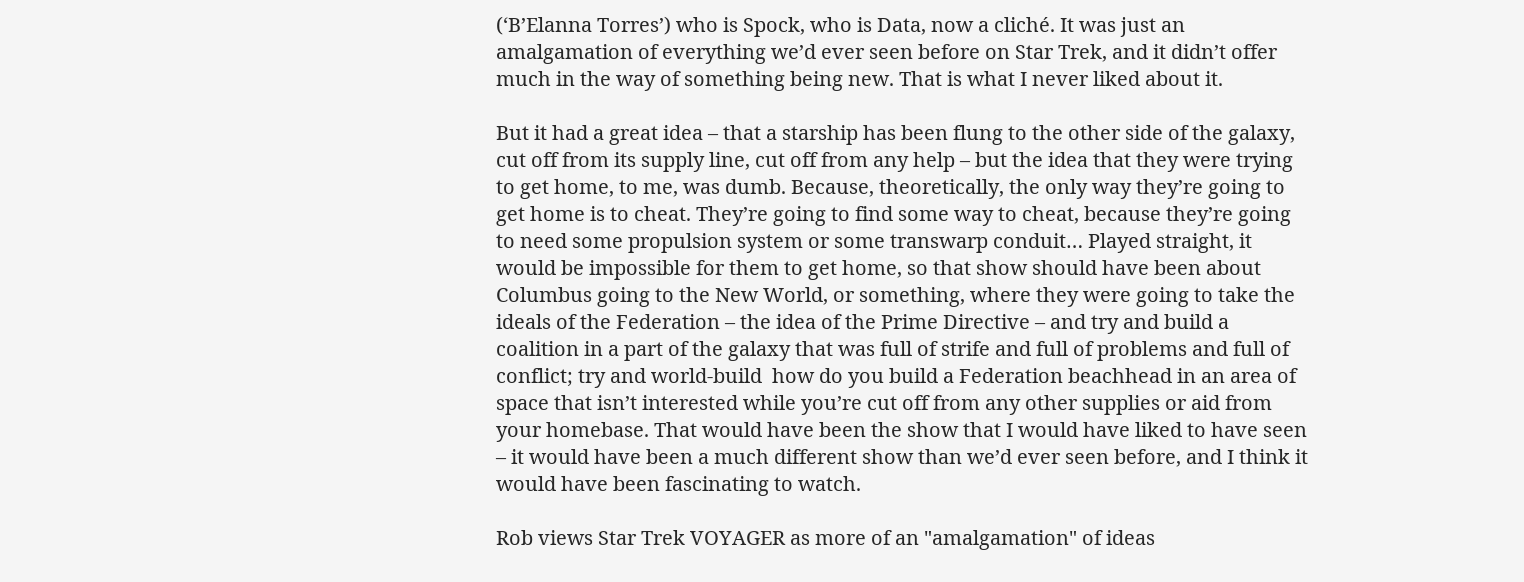(‘B’Elanna Torres’) who is Spock, who is Data, now a cliché. It was just an amalgamation of everything we’d ever seen before on Star Trek, and it didn’t offer much in the way of something being new. That is what I never liked about it.

But it had a great idea – that a starship has been flung to the other side of the galaxy, cut off from its supply line, cut off from any help – but the idea that they were trying to get home, to me, was dumb. Because, theoretically, the only way they’re going to get home is to cheat. They’re going to find some way to cheat, because they’re going to need some propulsion system or some transwarp conduit… Played straight, it would be impossible for them to get home, so that show should have been about Columbus going to the New World, or something, where they were going to take the ideals of the Federation – the idea of the Prime Directive – and try and build a coalition in a part of the galaxy that was full of strife and full of problems and full of conflict; try and world-build  how do you build a Federation beachhead in an area of space that isn’t interested while you’re cut off from any other supplies or aid from your homebase. That would have been the show that I would have liked to have seen – it would have been a much different show than we’d ever seen before, and I think it would have been fascinating to watch.

Rob views Star Trek VOYAGER as more of an "amalgamation" of ideas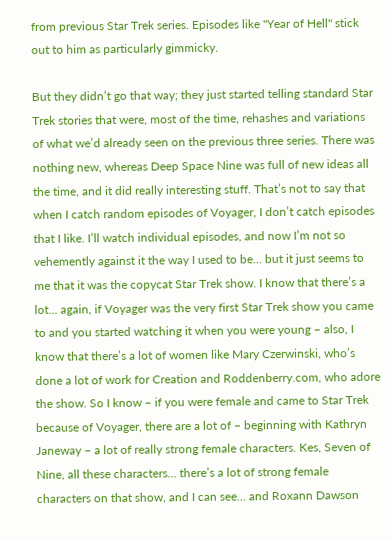from previous Star Trek series. Episodes like "Year of Hell" stick out to him as particularly gimmicky.

But they didn’t go that way; they just started telling standard Star Trek stories that were, most of the time, rehashes and variations of what we’d already seen on the previous three series. There was nothing new, whereas Deep Space Nine was full of new ideas all the time, and it did really interesting stuff. That’s not to say that when I catch random episodes of Voyager, I don’t catch episodes that I like. I’ll watch individual episodes, and now I’m not so vehemently against it the way I used to be… but it just seems to me that it was the copycat Star Trek show. I know that there’s a lot… again, if Voyager was the very first Star Trek show you came to and you started watching it when you were young – also, I know that there’s a lot of women like Mary Czerwinski, who’s done a lot of work for Creation and Roddenberry.com, who adore the show. So I know – if you were female and came to Star Trek because of Voyager, there are a lot of – beginning with Kathryn Janeway – a lot of really strong female characters. Kes, Seven of Nine, all these characters… there’s a lot of strong female characters on that show, and I can see… and Roxann Dawson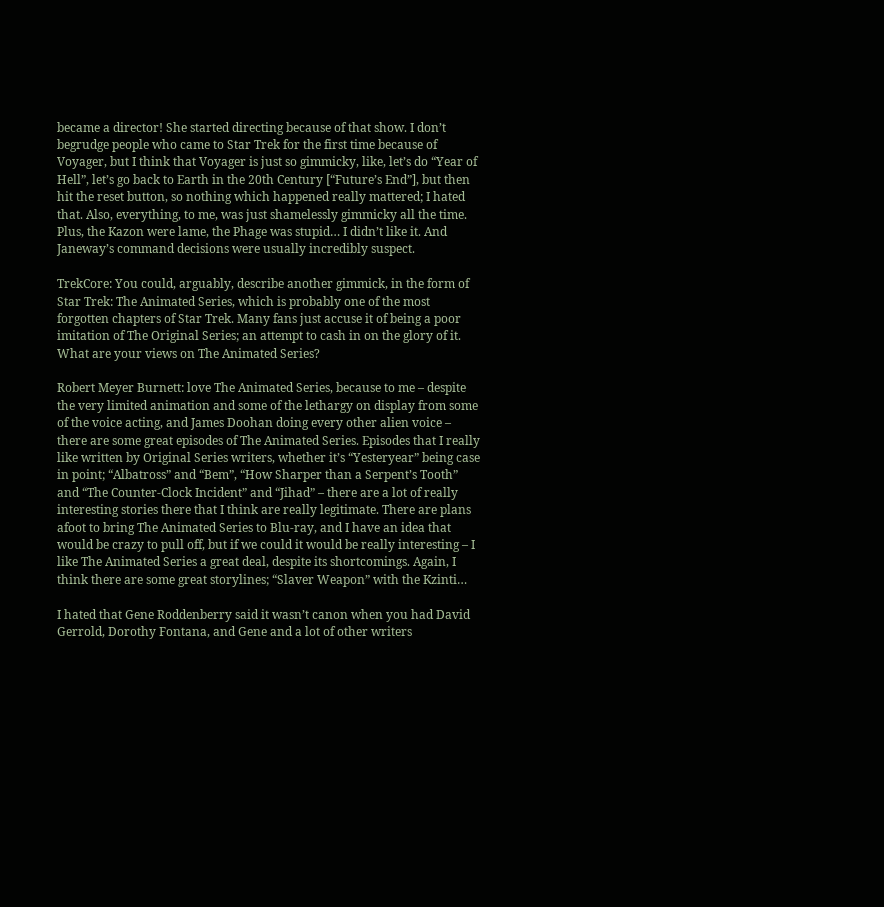became a director! She started directing because of that show. I don’t begrudge people who came to Star Trek for the first time because of Voyager, but I think that Voyager is just so gimmicky, like, let’s do “Year of Hell”, let’s go back to Earth in the 20th Century [“Future’s End”], but then hit the reset button, so nothing which happened really mattered; I hated that. Also, everything, to me, was just shamelessly gimmicky all the time. Plus, the Kazon were lame, the Phage was stupid… I didn’t like it. And Janeway’s command decisions were usually incredibly suspect.

TrekCore: You could, arguably, describe another gimmick, in the form of Star Trek: The Animated Series, which is probably one of the most forgotten chapters of Star Trek. Many fans just accuse it of being a poor imitation of The Original Series; an attempt to cash in on the glory of it. What are your views on The Animated Series?

Robert Meyer Burnett: love The Animated Series, because to me – despite the very limited animation and some of the lethargy on display from some of the voice acting, and James Doohan doing every other alien voice – there are some great episodes of The Animated Series. Episodes that I really like written by Original Series writers, whether it’s “Yesteryear” being case in point; “Albatross” and “Bem”, “How Sharper than a Serpent’s Tooth” and “The Counter-Clock Incident” and “Jihad” – there are a lot of really interesting stories there that I think are really legitimate. There are plans afoot to bring The Animated Series to Blu-ray, and I have an idea that would be crazy to pull off, but if we could it would be really interesting – I like The Animated Series a great deal, despite its shortcomings. Again, I think there are some great storylines; “Slaver Weapon” with the Kzinti…

I hated that Gene Roddenberry said it wasn’t canon when you had David Gerrold, Dorothy Fontana, and Gene and a lot of other writers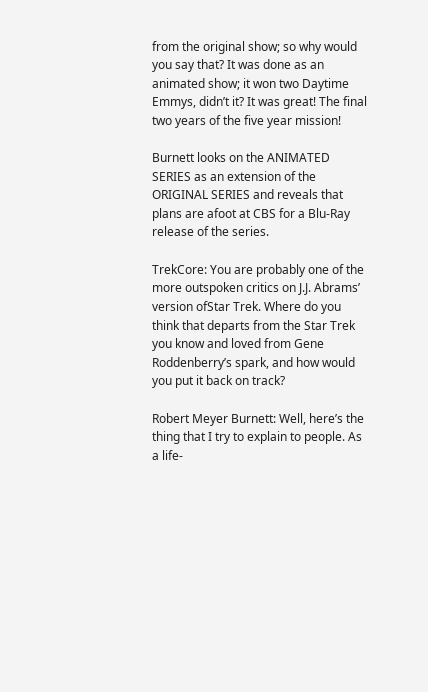from the original show; so why would you say that? It was done as an animated show; it won two Daytime Emmys, didn’t it? It was great! The final two years of the five year mission!

Burnett looks on the ANIMATED SERIES as an extension of the ORIGINAL SERIES and reveals that plans are afoot at CBS for a Blu-Ray release of the series.

TrekCore: You are probably one of the more outspoken critics on J.J. Abrams’ version ofStar Trek. Where do you think that departs from the Star Trek you know and loved from Gene Roddenberry’s spark, and how would you put it back on track?

Robert Meyer Burnett: Well, here’s the thing that I try to explain to people. As a life-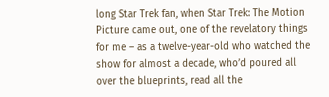long Star Trek fan, when Star Trek: The Motion Picture came out, one of the revelatory things for me – as a twelve-year-old who watched the show for almost a decade, who’d poured all over the blueprints, read all the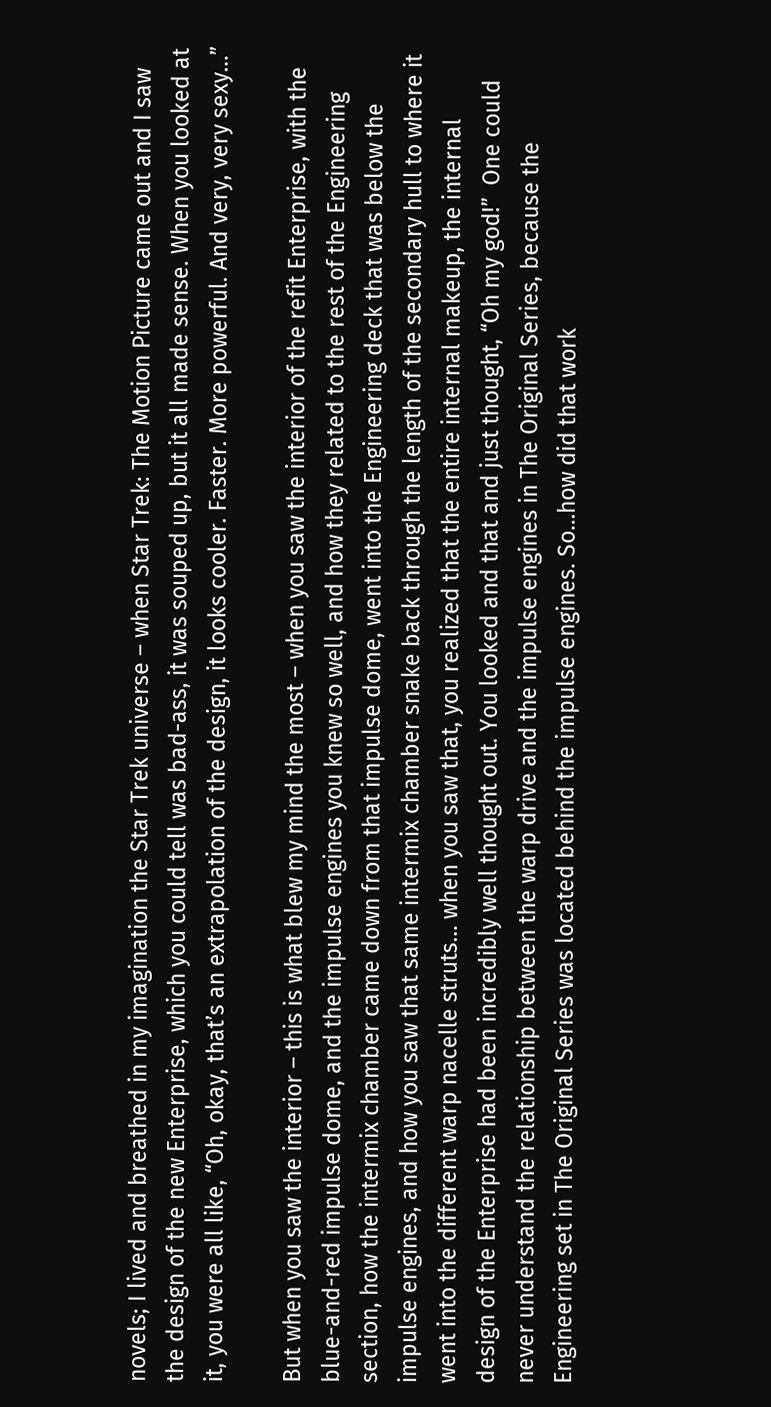novels; I lived and breathed in my imagination the Star Trek universe – when Star Trek: The Motion Picture came out and I saw the design of the new Enterprise, which you could tell was bad-ass, it was souped up, but it all made sense. When you looked at it, you were all like, “Oh, okay, that’s an extrapolation of the design, it looks cooler. Faster. More powerful. And very, very sexy…”

But when you saw the interior – this is what blew my mind the most – when you saw the interior of the refit Enterprise, with the blue-and-red impulse dome, and the impulse engines you knew so well, and how they related to the rest of the Engineering section, how the intermix chamber came down from that impulse dome, went into the Engineering deck that was below the impulse engines, and how you saw that same intermix chamber snake back through the length of the secondary hull to where it went into the different warp nacelle struts… when you saw that, you realized that the entire internal makeup, the internal design of the Enterprise had been incredibly well thought out. You looked and that and just thought, “Oh my god!”  One could never understand the relationship between the warp drive and the impulse engines in The Original Series, because the Engineering set in The Original Series was located behind the impulse engines. So…how did that work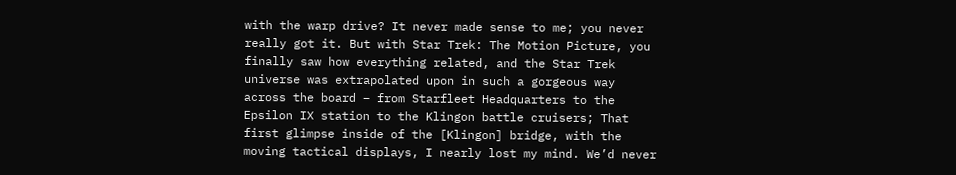with the warp drive? It never made sense to me; you never really got it. But with Star Trek: The Motion Picture, you finally saw how everything related, and the Star Trek universe was extrapolated upon in such a gorgeous way across the board – from Starfleet Headquarters to the Epsilon IX station to the Klingon battle cruisers; That first glimpse inside of the [Klingon] bridge, with the moving tactical displays, I nearly lost my mind. We’d never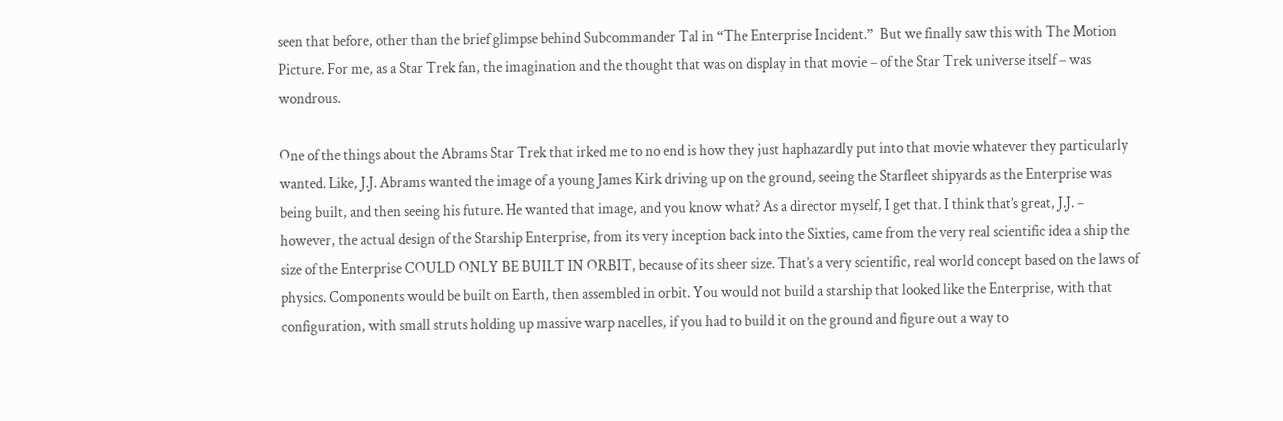seen that before, other than the brief glimpse behind Subcommander Tal in “The Enterprise Incident.”  But we finally saw this with The Motion Picture. For me, as a Star Trek fan, the imagination and the thought that was on display in that movie – of the Star Trek universe itself – was wondrous.

One of the things about the Abrams Star Trek that irked me to no end is how they just haphazardly put into that movie whatever they particularly wanted. Like, J.J. Abrams wanted the image of a young James Kirk driving up on the ground, seeing the Starfleet shipyards as the Enterprise was being built, and then seeing his future. He wanted that image, and you know what? As a director myself, I get that. I think that’s great, J.J. – however, the actual design of the Starship Enterprise, from its very inception back into the Sixties, came from the very real scientific idea a ship the size of the Enterprise COULD ONLY BE BUILT IN ORBIT, because of its sheer size. That’s a very scientific, real world concept based on the laws of physics. Components would be built on Earth, then assembled in orbit. You would not build a starship that looked like the Enterprise, with that configuration, with small struts holding up massive warp nacelles, if you had to build it on the ground and figure out a way to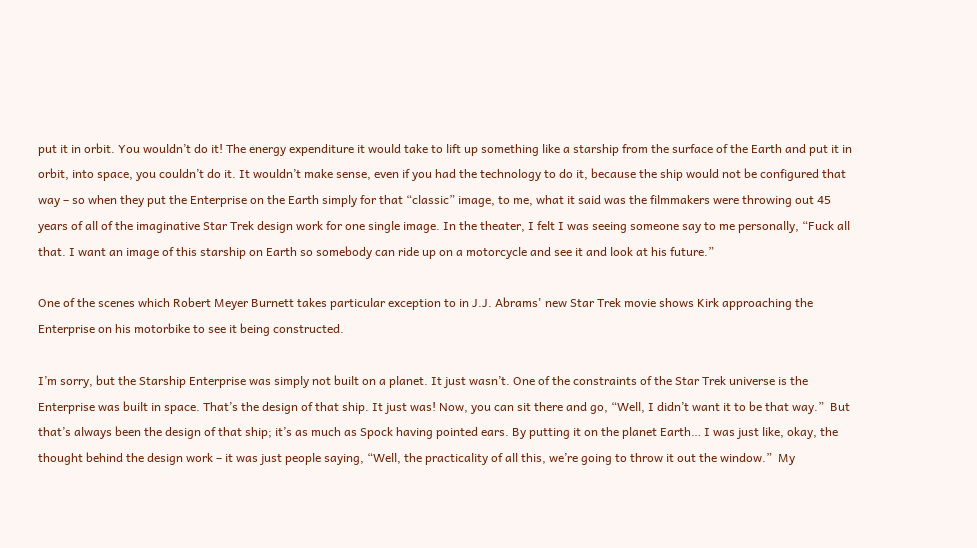put it in orbit. You wouldn’t do it! The energy expenditure it would take to lift up something like a starship from the surface of the Earth and put it in orbit, into space, you couldn’t do it. It wouldn’t make sense, even if you had the technology to do it, because the ship would not be configured that way – so when they put the Enterprise on the Earth simply for that “classic” image, to me, what it said was the filmmakers were throwing out 45 years of all of the imaginative Star Trek design work for one single image. In the theater, I felt I was seeing someone say to me personally, “Fuck all that. I want an image of this starship on Earth so somebody can ride up on a motorcycle and see it and look at his future.”

One of the scenes which Robert Meyer Burnett takes particular exception to in J.J. Abrams' new Star Trek movie shows Kirk approaching the Enterprise on his motorbike to see it being constructed.

I’m sorry, but the Starship Enterprise was simply not built on a planet. It just wasn’t. One of the constraints of the Star Trek universe is the Enterprise was built in space. That’s the design of that ship. It just was! Now, you can sit there and go, “Well, I didn’t want it to be that way.”  But that’s always been the design of that ship; it’s as much as Spock having pointed ears. By putting it on the planet Earth… I was just like, okay, the thought behind the design work – it was just people saying, “Well, the practicality of all this, we’re going to throw it out the window.”  My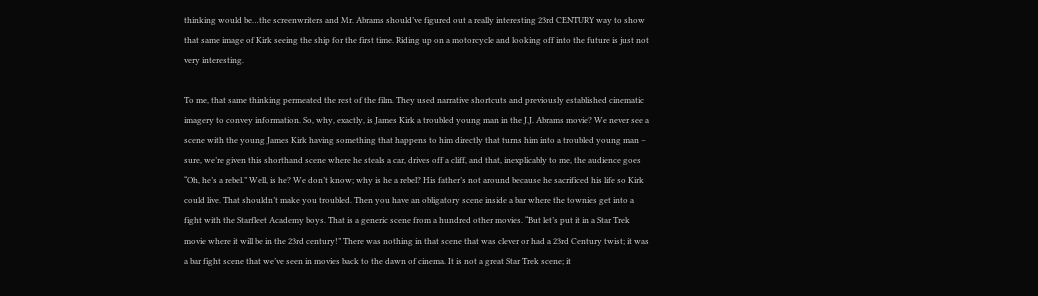thinking would be…the screenwriters and Mr. Abrams should’ve figured out a really interesting 23rd CENTURY way to show that same image of Kirk seeing the ship for the first time. Riding up on a motorcycle and looking off into the future is just not very interesting.

To me, that same thinking permeated the rest of the film. They used narrative shortcuts and previously established cinematic imagery to convey information. So, why, exactly, is James Kirk a troubled young man in the J.J. Abrams movie? We never see a scene with the young James Kirk having something that happens to him directly that turns him into a troubled young man – sure, we’re given this shorthand scene where he steals a car, drives off a cliff, and that, inexplicably to me, the audience goes “Oh, he’s a rebel.” Well, is he? We don’t know; why is he a rebel? His father’s not around because he sacrificed his life so Kirk could live. That shouldn’t make you troubled. Then you have an obligatory scene inside a bar where the townies get into a fight with the Starfleet Academy boys. That is a generic scene from a hundred other movies. “But let’s put it in a Star Trek movie where it will be in the 23rd century!” There was nothing in that scene that was clever or had a 23rd Century twist; it was a bar fight scene that we’ve seen in movies back to the dawn of cinema. It is not a great Star Trek scene; it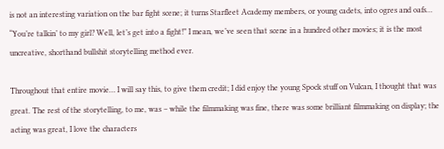is not an interesting variation on the bar fight scene; it turns Starfleet Academy members, or young cadets, into ogres and oafs… “You’re talkin’ to my girl? Well, let’s get into a fight!” I mean, we’ve seen that scene in a hundred other movies; it is the most uncreative, shorthand bullshit storytelling method ever.

Throughout that entire movie… I will say this, to give them credit; I did enjoy the young Spock stuff on Vulcan, I thought that was great. The rest of the storytelling, to me, was – while the filmmaking was fine, there was some brilliant filmmaking on display; the acting was great, I love the characters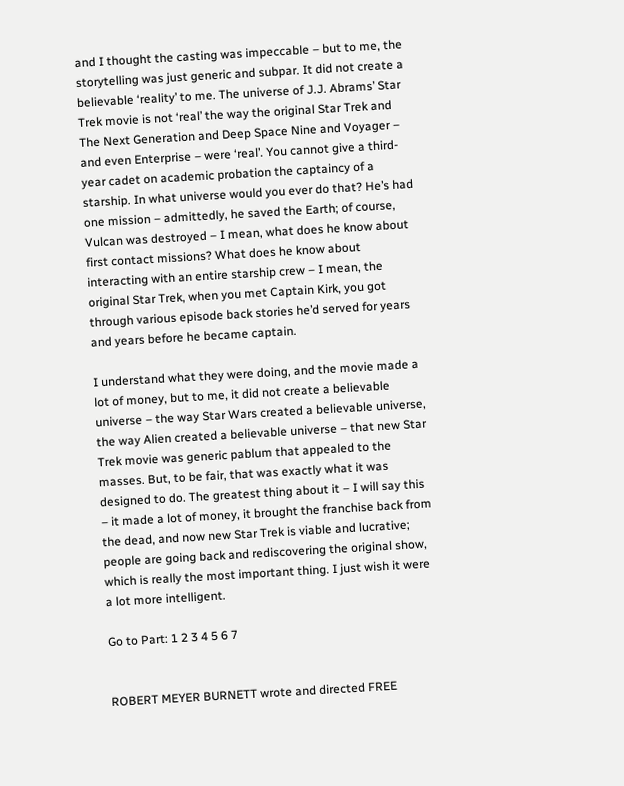and I thought the casting was impeccable – but to me, the storytelling was just generic and subpar. It did not create a believable ‘reality’ to me. The universe of J.J. Abrams’ Star Trek movie is not ‘real’ the way the original Star Trek and The Next Generation and Deep Space Nine and Voyager – and even Enterprise – were ‘real’. You cannot give a third-year cadet on academic probation the captaincy of a starship. In what universe would you ever do that? He’s had one mission – admittedly, he saved the Earth; of course, Vulcan was destroyed – I mean, what does he know about first contact missions? What does he know about interacting with an entire starship crew – I mean, the original Star Trek, when you met Captain Kirk, you got through various episode back stories he’d served for years and years before he became captain.

I understand what they were doing, and the movie made a lot of money, but to me, it did not create a believable universe – the way Star Wars created a believable universe, the way Alien created a believable universe – that new Star Trek movie was generic pablum that appealed to the masses. But, to be fair, that was exactly what it was designed to do. The greatest thing about it – I will say this – it made a lot of money, it brought the franchise back from the dead, and now new Star Trek is viable and lucrative; people are going back and rediscovering the original show, which is really the most important thing. I just wish it were a lot more intelligent.

Go to Part: 1 2 3 4 5 6 7


ROBERT MEYER BURNETT wrote and directed FREE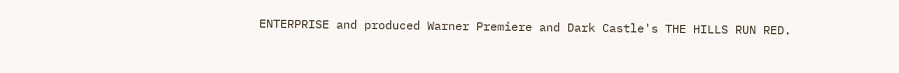ENTERPRISE and produced Warner Premiere and Dark Castle's THE HILLS RUN RED.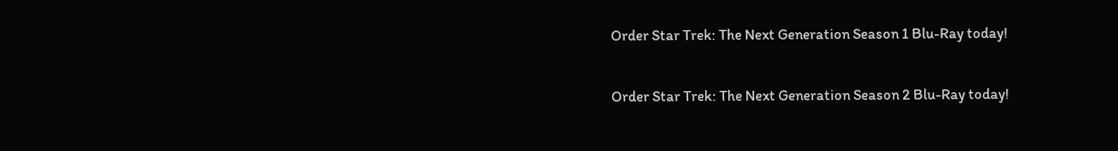Order Star Trek: The Next Generation Season 1 Blu-Ray today!

Order Star Trek: The Next Generation Season 2 Blu-Ray today!